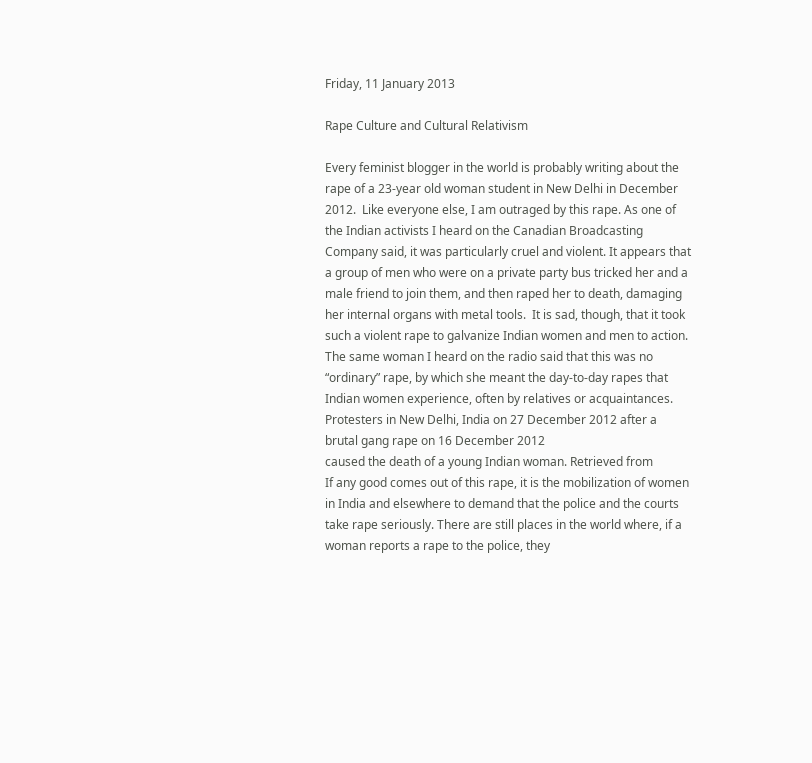Friday, 11 January 2013

Rape Culture and Cultural Relativism

Every feminist blogger in the world is probably writing about the rape of a 23-year old woman student in New Delhi in December 2012.  Like everyone else, I am outraged by this rape. As one of the Indian activists I heard on the Canadian Broadcasting Company said, it was particularly cruel and violent. It appears that a group of men who were on a private party bus tricked her and a male friend to join them, and then raped her to death, damaging her internal organs with metal tools.  It is sad, though, that it took such a violent rape to galvanize Indian women and men to action. The same woman I heard on the radio said that this was no “ordinary” rape, by which she meant the day-to-day rapes that Indian women experience, often by relatives or acquaintances.
Protesters in New Delhi, India on 27 December 2012 after a brutal gang rape on 16 December 2012
caused the death of a young Indian woman. Retrieved from
If any good comes out of this rape, it is the mobilization of women in India and elsewhere to demand that the police and the courts take rape seriously. There are still places in the world where, if a woman reports a rape to the police, they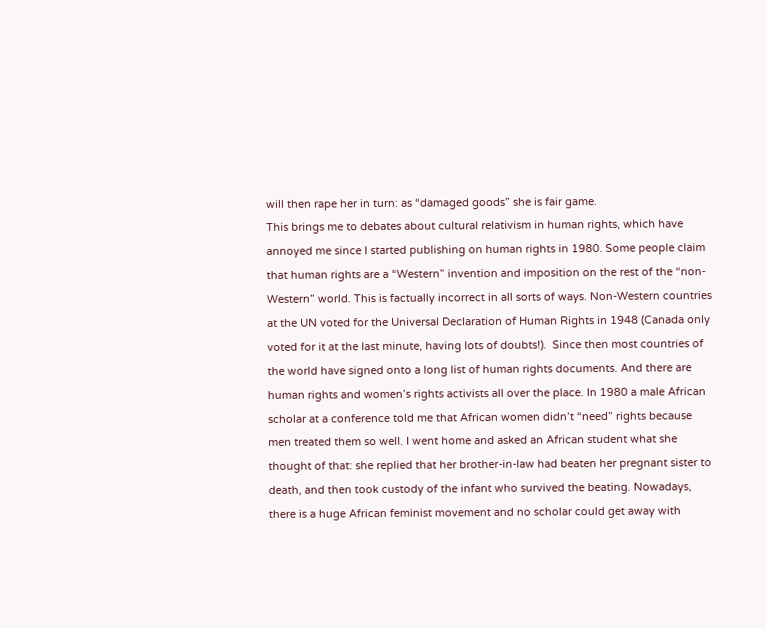will then rape her in turn: as “damaged goods” she is fair game.
This brings me to debates about cultural relativism in human rights, which have annoyed me since I started publishing on human rights in 1980. Some people claim that human rights are a “Western” invention and imposition on the rest of the “non-Western” world. This is factually incorrect in all sorts of ways. Non-Western countries at the UN voted for the Universal Declaration of Human Rights in 1948 (Canada only voted for it at the last minute, having lots of doubts!).  Since then most countries of the world have signed onto a long list of human rights documents. And there are human rights and women’s rights activists all over the place. In 1980 a male African scholar at a conference told me that African women didn’t “need” rights because men treated them so well. I went home and asked an African student what she thought of that: she replied that her brother-in-law had beaten her pregnant sister to death, and then took custody of the infant who survived the beating. Nowadays, there is a huge African feminist movement and no scholar could get away with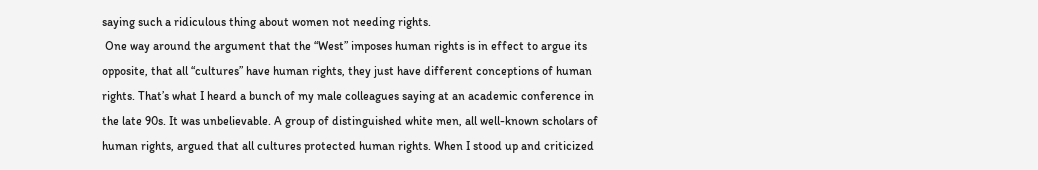saying such a ridiculous thing about women not needing rights.
 One way around the argument that the “West” imposes human rights is in effect to argue its opposite, that all “cultures” have human rights, they just have different conceptions of human rights. That’s what I heard a bunch of my male colleagues saying at an academic conference in the late 90s. It was unbelievable. A group of distinguished white men, all well-known scholars of human rights, argued that all cultures protected human rights. When I stood up and criticized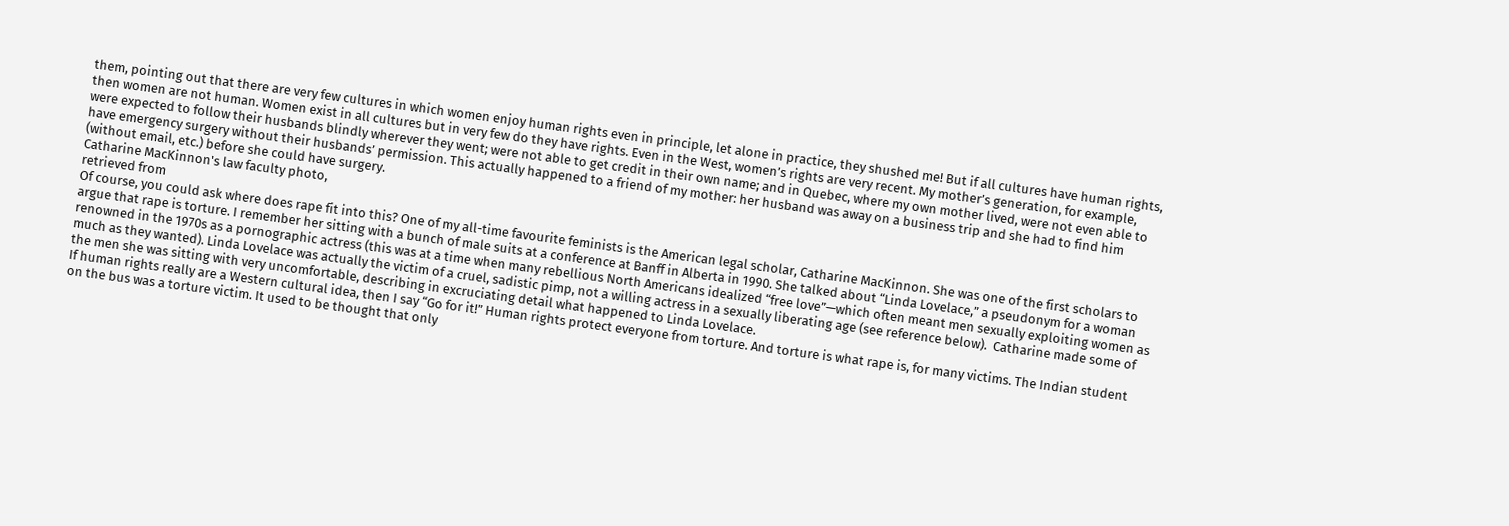them, pointing out that there are very few cultures in which women enjoy human rights even in principle, let alone in practice, they shushed me! But if all cultures have human rights, then women are not human. Women exist in all cultures but in very few do they have rights. Even in the West, women’s rights are very recent. My mother’s generation, for example, were expected to follow their husbands blindly wherever they went; were not able to get credit in their own name; and in Quebec, where my own mother lived, were not even able to have emergency surgery without their husbands’ permission. This actually happened to a friend of my mother: her husband was away on a business trip and she had to find him (without email, etc.) before she could have surgery.
Catharine MacKinnon's law faculty photo,
retrieved from
Of course, you could ask where does rape fit into this? One of my all-time favourite feminists is the American legal scholar, Catharine MacKinnon. She was one of the first scholars to argue that rape is torture. I remember her sitting with a bunch of male suits at a conference at Banff in Alberta in 1990. She talked about “Linda Lovelace,” a pseudonym for a woman renowned in the 1970s as a pornographic actress (this was at a time when many rebellious North Americans idealized “free love”—which often meant men sexually exploiting women as much as they wanted). Linda Lovelace was actually the victim of a cruel, sadistic pimp, not a willing actress in a sexually liberating age (see reference below).  Catharine made some of the men she was sitting with very uncomfortable, describing in excruciating detail what happened to Linda Lovelace.
If human rights really are a Western cultural idea, then I say “Go for it!” Human rights protect everyone from torture. And torture is what rape is, for many victims. The Indian student on the bus was a torture victim. It used to be thought that only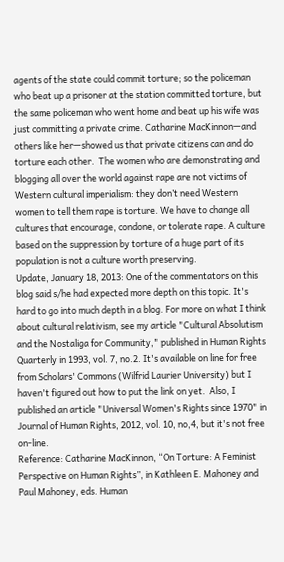agents of the state could commit torture; so the policeman who beat up a prisoner at the station committed torture, but the same policeman who went home and beat up his wife was just committing a private crime. Catharine MacKinnon—and others like her—showed us that private citizens can and do torture each other.  The women who are demonstrating and blogging all over the world against rape are not victims of Western cultural imperialism: they don’t need Western women to tell them rape is torture. We have to change all cultures that encourage, condone, or tolerate rape. A culture based on the suppression by torture of a huge part of its population is not a culture worth preserving.
Update, January 18, 2013: One of the commentators on this blog said s/he had expected more depth on this topic. It's hard to go into much depth in a blog. For more on what I think about cultural relativism, see my article "Cultural Absolutism and the Nostaliga for Community," published in Human Rights Quarterly in 1993, vol. 7, no.2. It's available on line for free from Scholars' Commons (Wilfrid Laurier University) but I haven't figured out how to put the link on yet.  Also, I published an article "Universal Women's Rights since 1970" in Journal of Human Rights, 2012, vol. 10, no,4, but it's not free on-line.
Reference: Catharine MacKinnon, “On Torture: A Feminist Perspective on Human Rights”, in Kathleen E. Mahoney and Paul Mahoney, eds. Human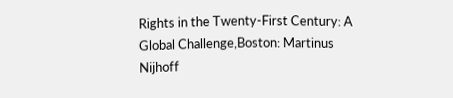Rights in the Twenty-First Century: A Global Challenge,Boston: Martinus Nijhoff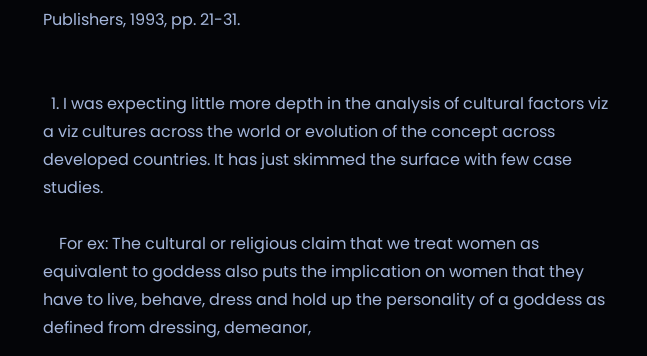Publishers, 1993, pp. 21-31.


  1. I was expecting little more depth in the analysis of cultural factors viz a viz cultures across the world or evolution of the concept across developed countries. It has just skimmed the surface with few case studies.

    For ex: The cultural or religious claim that we treat women as equivalent to goddess also puts the implication on women that they have to live, behave, dress and hold up the personality of a goddess as defined from dressing, demeanor,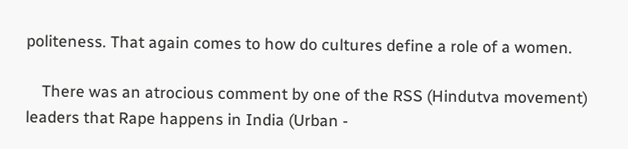politeness. That again comes to how do cultures define a role of a women.

    There was an atrocious comment by one of the RSS (Hindutva movement) leaders that Rape happens in India (Urban -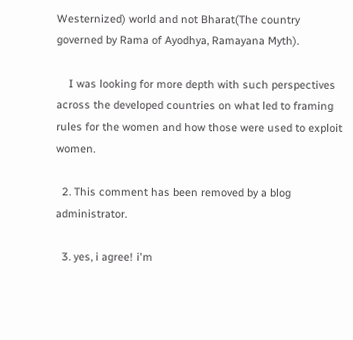Westernized) world and not Bharat(The country governed by Rama of Ayodhya, Ramayana Myth).

    I was looking for more depth with such perspectives across the developed countries on what led to framing rules for the women and how those were used to exploit women.

  2. This comment has been removed by a blog administrator.

  3. yes, i agree! i'm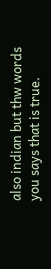also indian but thw words you says that is true.